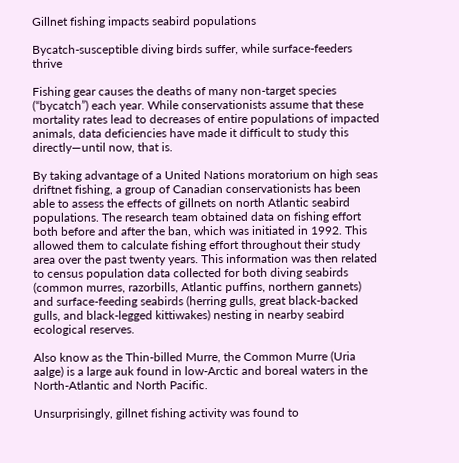Gillnet fishing impacts seabird populations

Bycatch-susceptible diving birds suffer, while surface-feeders thrive

Fishing gear causes the deaths of many non-target species (“bycatch”) each year. While conservationists assume that these mortality rates lead to decreases of entire populations of impacted animals, data deficiencies have made it difficult to study this directly—until now, that is.

By taking advantage of a United Nations moratorium on high seas driftnet fishing, a group of Canadian conservationists has been able to assess the effects of gillnets on north Atlantic seabird populations. The research team obtained data on fishing effort both before and after the ban, which was initiated in 1992. This allowed them to calculate fishing effort throughout their study area over the past twenty years. This information was then related to census population data collected for both diving seabirds (common murres, razorbills, Atlantic puffins, northern gannets) and surface-feeding seabirds (herring gulls, great black-backed gulls, and black-legged kittiwakes) nesting in nearby seabird ecological reserves.

Also know as the Thin-billed Murre, the Common Murre (Uria aalge) is a large auk found in low-Arctic and boreal waters in the North-Atlantic and North Pacific.

Unsurprisingly, gillnet fishing activity was found to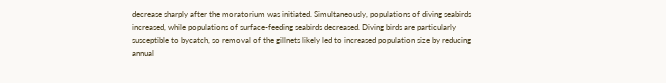decrease sharply after the moratorium was initiated. Simultaneously, populations of diving seabirds increased, while populations of surface-feeding seabirds decreased. Diving birds are particularly susceptible to bycatch, so removal of the gillnets likely led to increased population size by reducing annual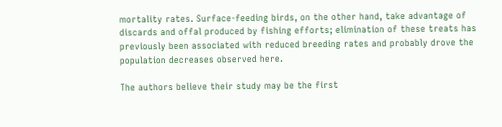mortality rates. Surface-feeding birds, on the other hand, take advantage of discards and offal produced by fishing efforts; elimination of these treats has previously been associated with reduced breeding rates and probably drove the population decreases observed here.

The authors believe their study may be the first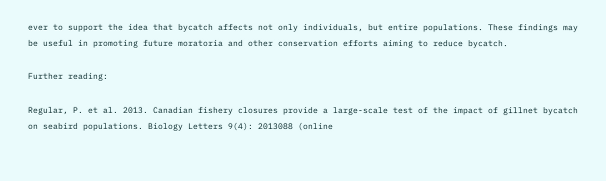ever to support the idea that bycatch affects not only individuals, but entire populations. These findings may be useful in promoting future moratoria and other conservation efforts aiming to reduce bycatch.

Further reading:

Regular, P. et al. 2013. Canadian fishery closures provide a large-scale test of the impact of gillnet bycatch on seabird populations. Biology Letters 9(4): 2013088 (online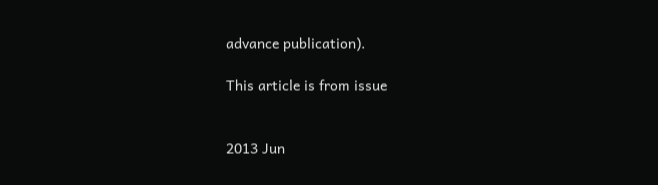advance publication).

This article is from issue


2013 Jun